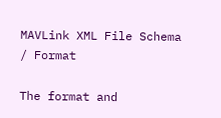MAVLink XML File Schema / Format

The format and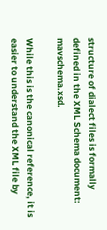structure of dialect files is formally defined in the XML Schema document: mavschema.xsd.

While this is the canonical reference, it is easier to understand the XML file by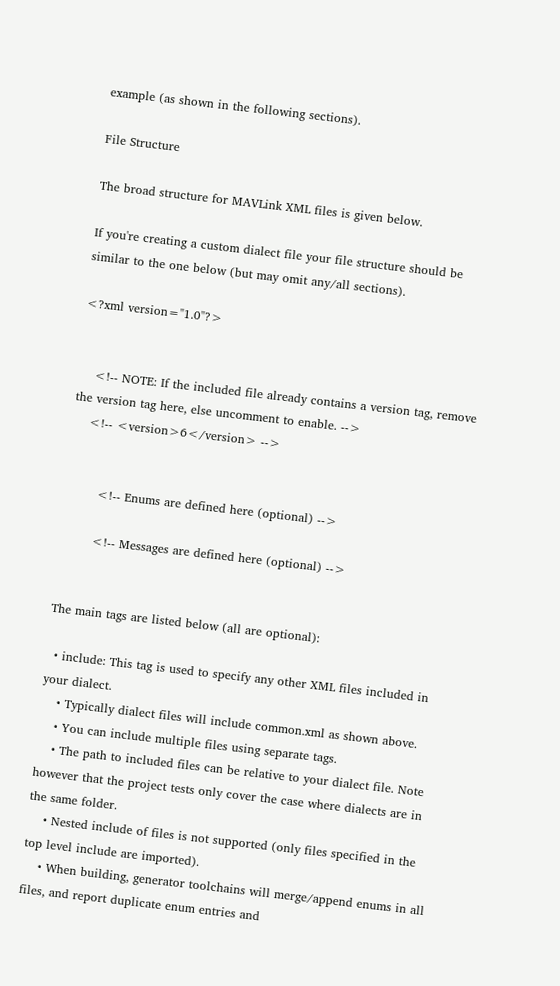example (as shown in the following sections).

File Structure

The broad structure for MAVLink XML files is given below.

If you're creating a custom dialect file your file structure should be similar to the one below (but may omit any/all sections).

<?xml version="1.0"?>


    <!-- NOTE: If the included file already contains a version tag, remove the version tag here, else uncomment to enable. -->
    <!-- <version>6</version> -->


        <!-- Enums are defined here (optional) -->

        <!-- Messages are defined here (optional) -->


The main tags are listed below (all are optional):

  • include: This tag is used to specify any other XML files included in your dialect.
    • Typically dialect files will include common.xml as shown above.
    • You can include multiple files using separate tags.
    • The path to included files can be relative to your dialect file. Note however that the project tests only cover the case where dialects are in the same folder.
    • Nested include of files is not supported (only files specified in the top level include are imported).
    • When building, generator toolchains will merge/append enums in all files, and report duplicate enum entries and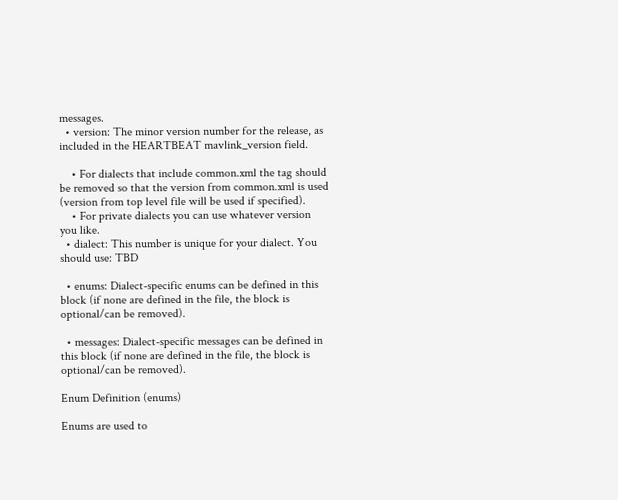messages.
  • version: The minor version number for the release, as included in the HEARTBEAT mavlink_version field.

    • For dialects that include common.xml the tag should be removed so that the version from common.xml is used (version from top level file will be used if specified).
    • For private dialects you can use whatever version you like.
  • dialect: This number is unique for your dialect. You should use: TBD

  • enums: Dialect-specific enums can be defined in this block (if none are defined in the file, the block is optional/can be removed).

  • messages: Dialect-specific messages can be defined in this block (if none are defined in the file, the block is optional/can be removed).

Enum Definition (enums)

Enums are used to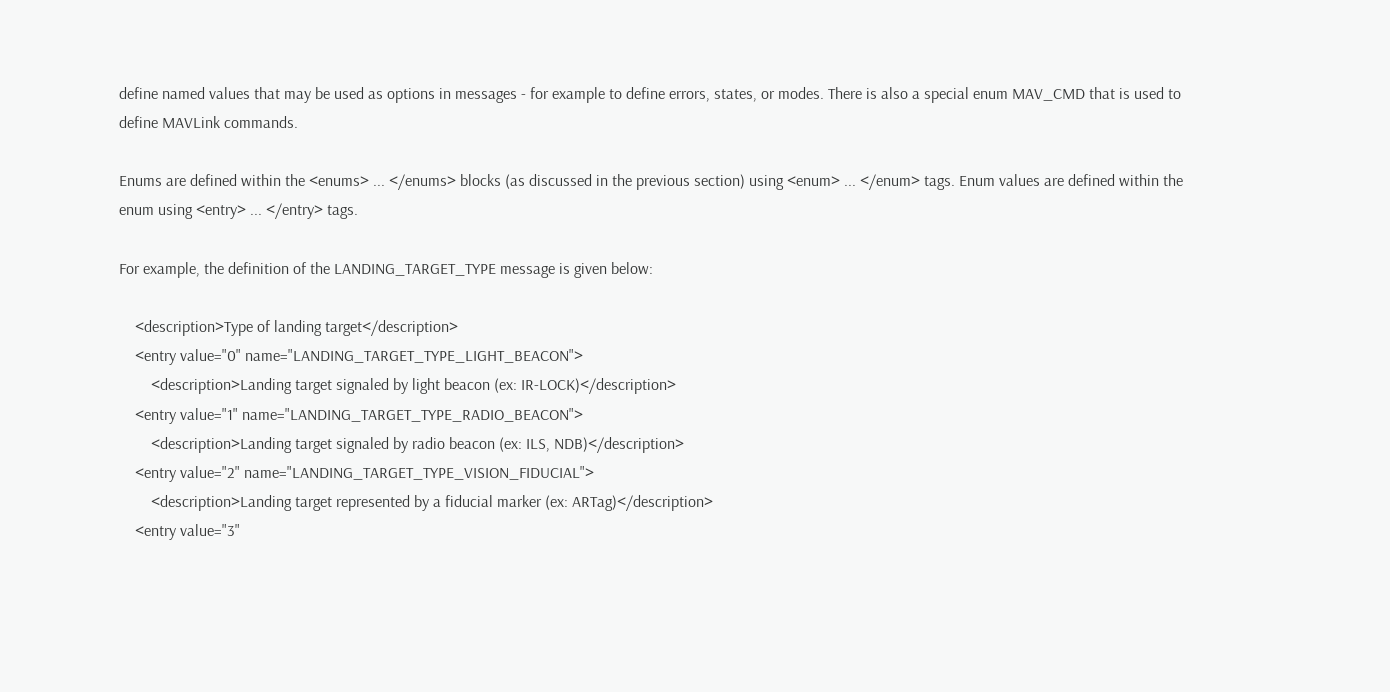define named values that may be used as options in messages - for example to define errors, states, or modes. There is also a special enum MAV_CMD that is used to define MAVLink commands.

Enums are defined within the <enums> ... </enums> blocks (as discussed in the previous section) using <enum> ... </enum> tags. Enum values are defined within the enum using <entry> ... </entry> tags.

For example, the definition of the LANDING_TARGET_TYPE message is given below:

    <description>Type of landing target</description>
    <entry value="0" name="LANDING_TARGET_TYPE_LIGHT_BEACON">
        <description>Landing target signaled by light beacon (ex: IR-LOCK)</description>
    <entry value="1" name="LANDING_TARGET_TYPE_RADIO_BEACON">
        <description>Landing target signaled by radio beacon (ex: ILS, NDB)</description>
    <entry value="2" name="LANDING_TARGET_TYPE_VISION_FIDUCIAL">
        <description>Landing target represented by a fiducial marker (ex: ARTag)</description>
    <entry value="3"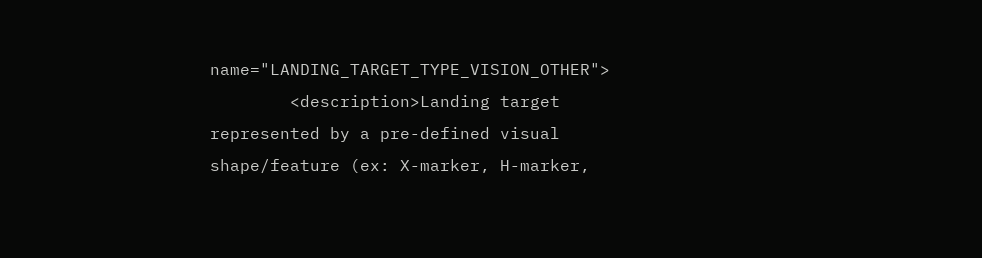name="LANDING_TARGET_TYPE_VISION_OTHER">
        <description>Landing target represented by a pre-defined visual shape/feature (ex: X-marker, H-marker,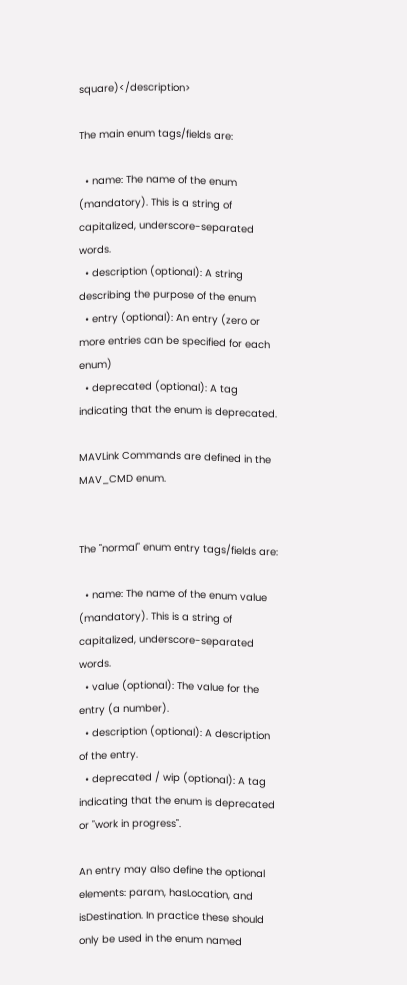square)</description>

The main enum tags/fields are:

  • name: The name of the enum (mandatory). This is a string of capitalized, underscore-separated words.
  • description (optional): A string describing the purpose of the enum
  • entry (optional): An entry (zero or more entries can be specified for each enum)
  • deprecated (optional): A tag indicating that the enum is deprecated.

MAVLink Commands are defined in the MAV_CMD enum.


The "normal" enum entry tags/fields are:

  • name: The name of the enum value (mandatory). This is a string of capitalized, underscore-separated words.
  • value (optional): The value for the entry (a number).
  • description (optional): A description of the entry.
  • deprecated / wip (optional): A tag indicating that the enum is deprecated or "work in progress".

An entry may also define the optional elements: param, hasLocation, and isDestination. In practice these should only be used in the enum named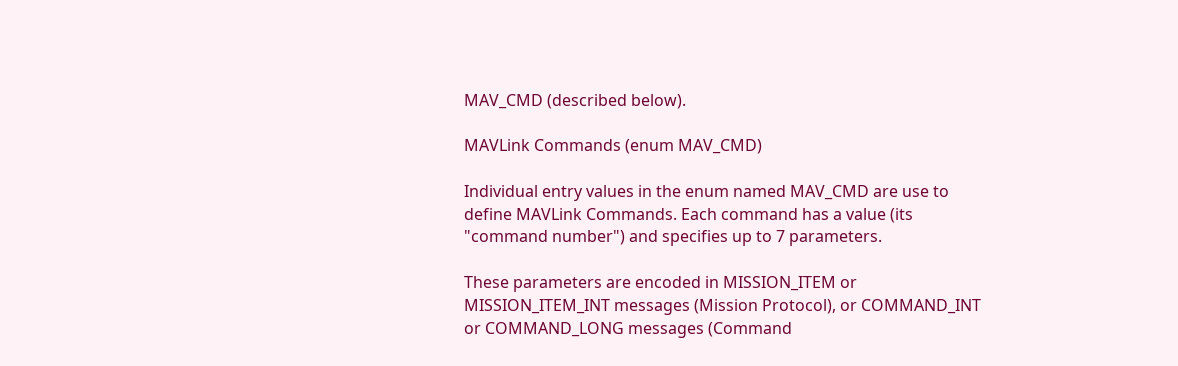MAV_CMD (described below).

MAVLink Commands (enum MAV_CMD)

Individual entry values in the enum named MAV_CMD are use to define MAVLink Commands. Each command has a value (its "command number") and specifies up to 7 parameters.

These parameters are encoded in MISSION_ITEM or MISSION_ITEM_INT messages (Mission Protocol), or COMMAND_INT or COMMAND_LONG messages (Command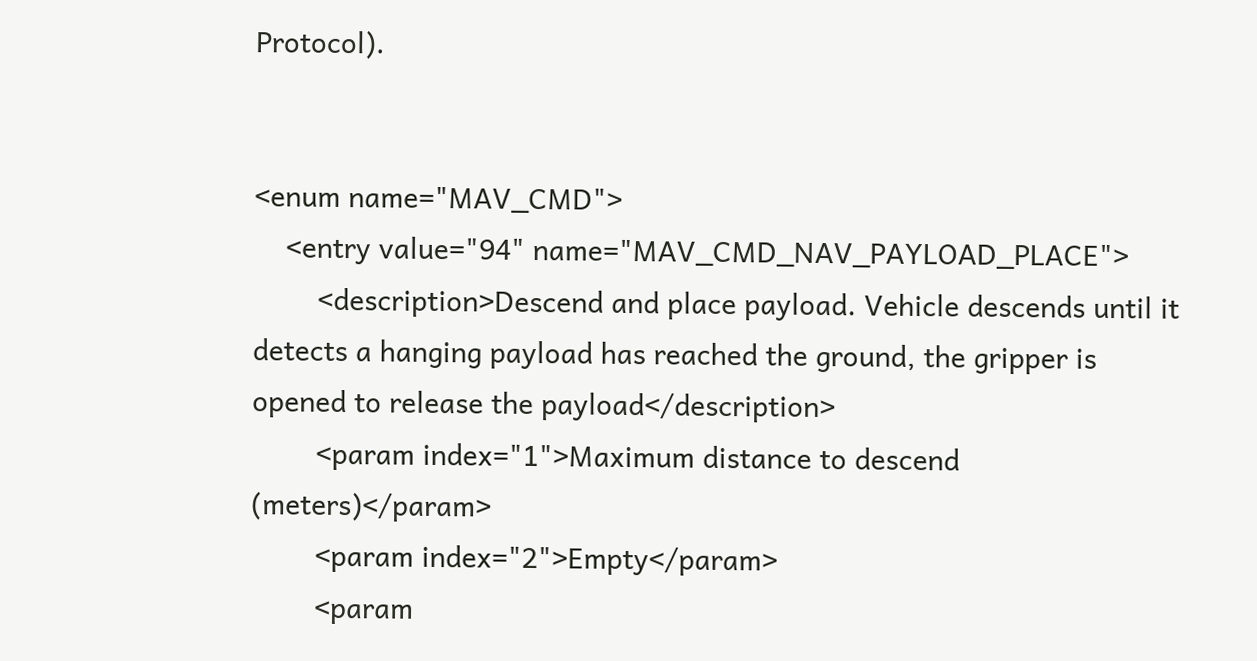Protocol).


<enum name="MAV_CMD">
    <entry value="94" name="MAV_CMD_NAV_PAYLOAD_PLACE">
        <description>Descend and place payload. Vehicle descends until it detects a hanging payload has reached the ground, the gripper is opened to release the payload</description>
        <param index="1">Maximum distance to descend (meters)</param>
        <param index="2">Empty</param>
        <param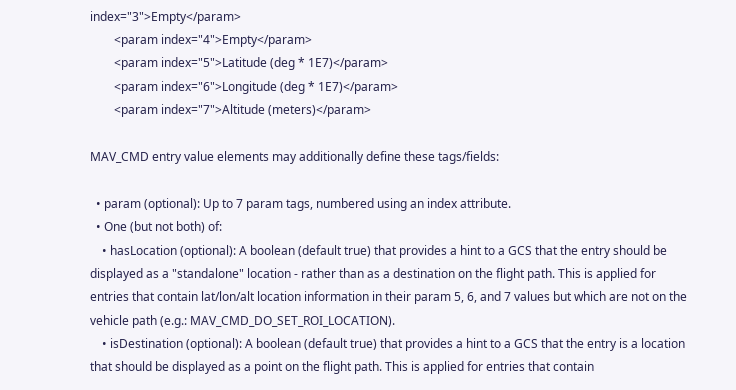index="3">Empty</param>
        <param index="4">Empty</param>
        <param index="5">Latitude (deg * 1E7)</param>
        <param index="6">Longitude (deg * 1E7)</param>
        <param index="7">Altitude (meters)</param>

MAV_CMD entry value elements may additionally define these tags/fields:

  • param (optional): Up to 7 param tags, numbered using an index attribute.
  • One (but not both) of:
    • hasLocation (optional): A boolean (default true) that provides a hint to a GCS that the entry should be displayed as a "standalone" location - rather than as a destination on the flight path. This is applied for entries that contain lat/lon/alt location information in their param 5, 6, and 7 values but which are not on the vehicle path (e.g.: MAV_CMD_DO_SET_ROI_LOCATION).
    • isDestination (optional): A boolean (default true) that provides a hint to a GCS that the entry is a location that should be displayed as a point on the flight path. This is applied for entries that contain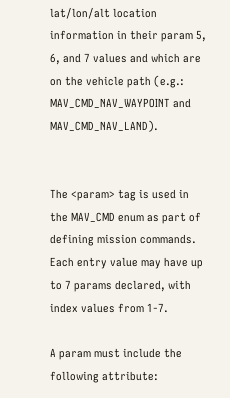lat/lon/alt location information in their param 5, 6, and 7 values and which are on the vehicle path (e.g.: MAV_CMD_NAV_WAYPOINT and MAV_CMD_NAV_LAND).


The <param> tag is used in the MAV_CMD enum as part of defining mission commands. Each entry value may have up to 7 params declared, with index values from 1-7.

A param must include the following attribute: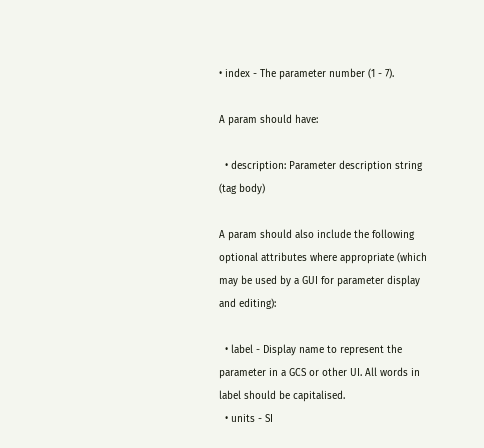• index - The parameter number (1 - 7).

A param should have:

  • description: Parameter description string (tag body)

A param should also include the following optional attributes where appropriate (which may be used by a GUI for parameter display and editing):

  • label - Display name to represent the parameter in a GCS or other UI. All words in label should be capitalised.
  • units - SI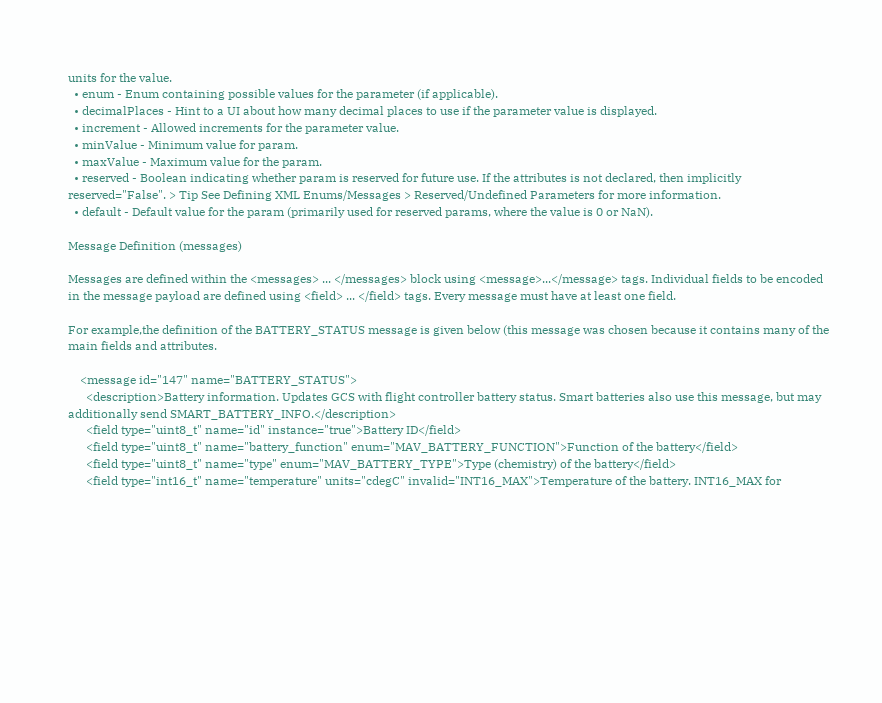units for the value.
  • enum - Enum containing possible values for the parameter (if applicable).
  • decimalPlaces - Hint to a UI about how many decimal places to use if the parameter value is displayed.
  • increment - Allowed increments for the parameter value.
  • minValue - Minimum value for param.
  • maxValue - Maximum value for the param.
  • reserved - Boolean indicating whether param is reserved for future use. If the attributes is not declared, then implicitly reserved="False". > Tip See Defining XML Enums/Messages > Reserved/Undefined Parameters for more information.
  • default - Default value for the param (primarily used for reserved params, where the value is 0 or NaN).

Message Definition (messages)

Messages are defined within the <messages> ... </messages> block using <message>...</message> tags. Individual fields to be encoded in the message payload are defined using <field> ... </field> tags. Every message must have at least one field.

For example,the definition of the BATTERY_STATUS message is given below (this message was chosen because it contains many of the main fields and attributes.

    <message id="147" name="BATTERY_STATUS">
      <description>Battery information. Updates GCS with flight controller battery status. Smart batteries also use this message, but may additionally send SMART_BATTERY_INFO.</description>
      <field type="uint8_t" name="id" instance="true">Battery ID</field>
      <field type="uint8_t" name="battery_function" enum="MAV_BATTERY_FUNCTION">Function of the battery</field>
      <field type="uint8_t" name="type" enum="MAV_BATTERY_TYPE">Type (chemistry) of the battery</field>
      <field type="int16_t" name="temperature" units="cdegC" invalid="INT16_MAX">Temperature of the battery. INT16_MAX for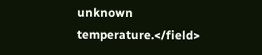unknown temperature.</field>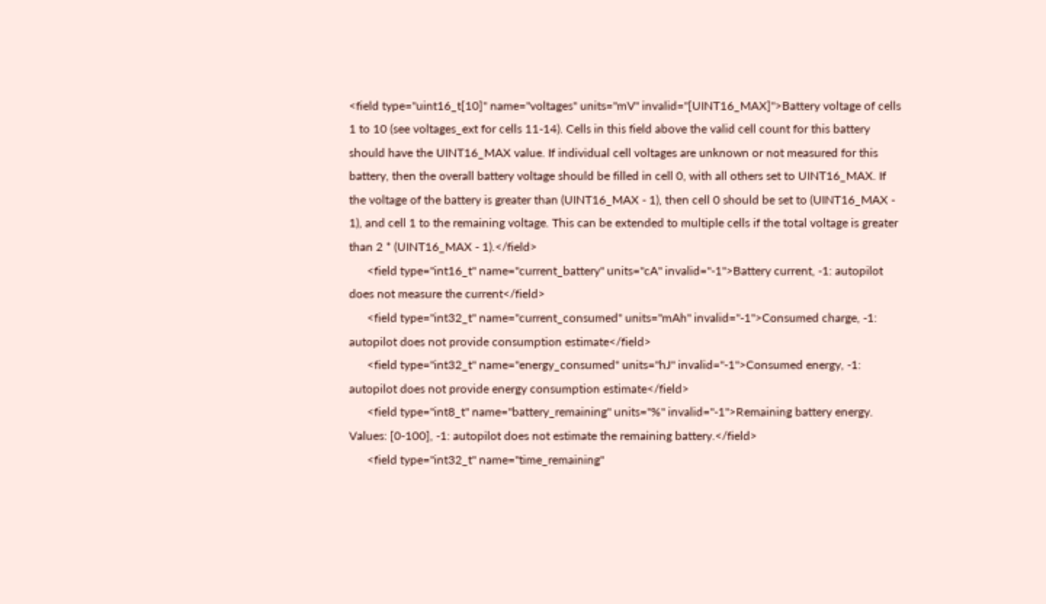<field type="uint16_t[10]" name="voltages" units="mV" invalid="[UINT16_MAX]">Battery voltage of cells 1 to 10 (see voltages_ext for cells 11-14). Cells in this field above the valid cell count for this battery should have the UINT16_MAX value. If individual cell voltages are unknown or not measured for this battery, then the overall battery voltage should be filled in cell 0, with all others set to UINT16_MAX. If the voltage of the battery is greater than (UINT16_MAX - 1), then cell 0 should be set to (UINT16_MAX - 1), and cell 1 to the remaining voltage. This can be extended to multiple cells if the total voltage is greater than 2 * (UINT16_MAX - 1).</field>
      <field type="int16_t" name="current_battery" units="cA" invalid="-1">Battery current, -1: autopilot does not measure the current</field>
      <field type="int32_t" name="current_consumed" units="mAh" invalid="-1">Consumed charge, -1: autopilot does not provide consumption estimate</field>
      <field type="int32_t" name="energy_consumed" units="hJ" invalid="-1">Consumed energy, -1: autopilot does not provide energy consumption estimate</field>
      <field type="int8_t" name="battery_remaining" units="%" invalid="-1">Remaining battery energy. Values: [0-100], -1: autopilot does not estimate the remaining battery.</field>
      <field type="int32_t" name="time_remaining"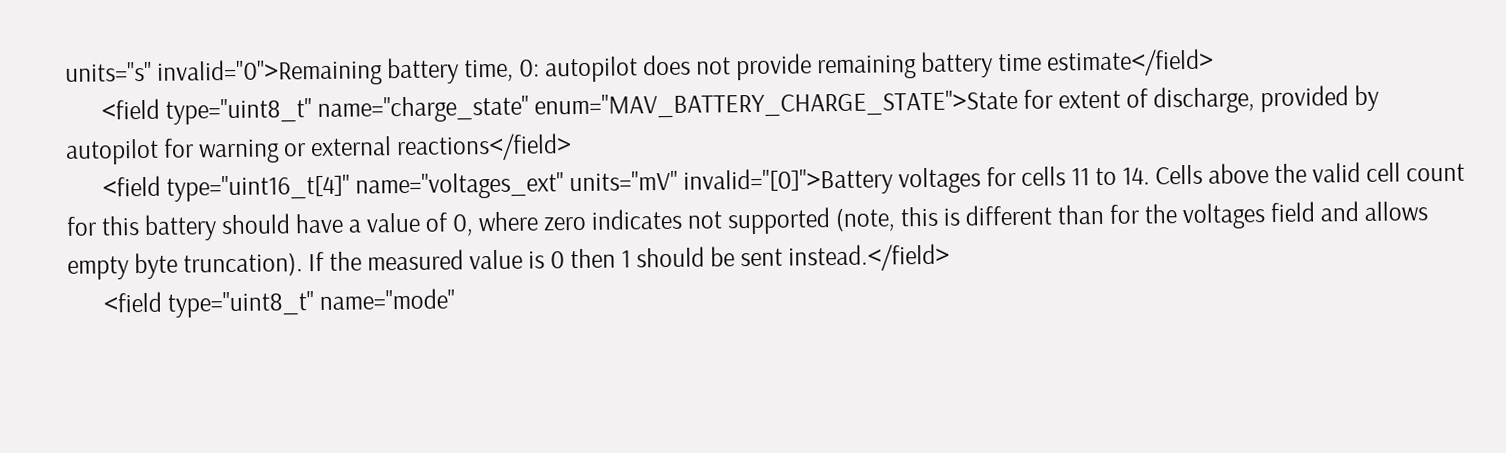units="s" invalid="0">Remaining battery time, 0: autopilot does not provide remaining battery time estimate</field>
      <field type="uint8_t" name="charge_state" enum="MAV_BATTERY_CHARGE_STATE">State for extent of discharge, provided by autopilot for warning or external reactions</field>
      <field type="uint16_t[4]" name="voltages_ext" units="mV" invalid="[0]">Battery voltages for cells 11 to 14. Cells above the valid cell count for this battery should have a value of 0, where zero indicates not supported (note, this is different than for the voltages field and allows empty byte truncation). If the measured value is 0 then 1 should be sent instead.</field>
      <field type="uint8_t" name="mode"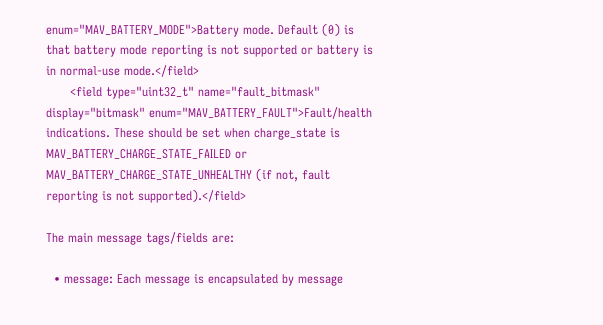enum="MAV_BATTERY_MODE">Battery mode. Default (0) is that battery mode reporting is not supported or battery is in normal-use mode.</field>
      <field type="uint32_t" name="fault_bitmask" display="bitmask" enum="MAV_BATTERY_FAULT">Fault/health indications. These should be set when charge_state is MAV_BATTERY_CHARGE_STATE_FAILED or MAV_BATTERY_CHARGE_STATE_UNHEALTHY (if not, fault reporting is not supported).</field>

The main message tags/fields are:

  • message: Each message is encapsulated by message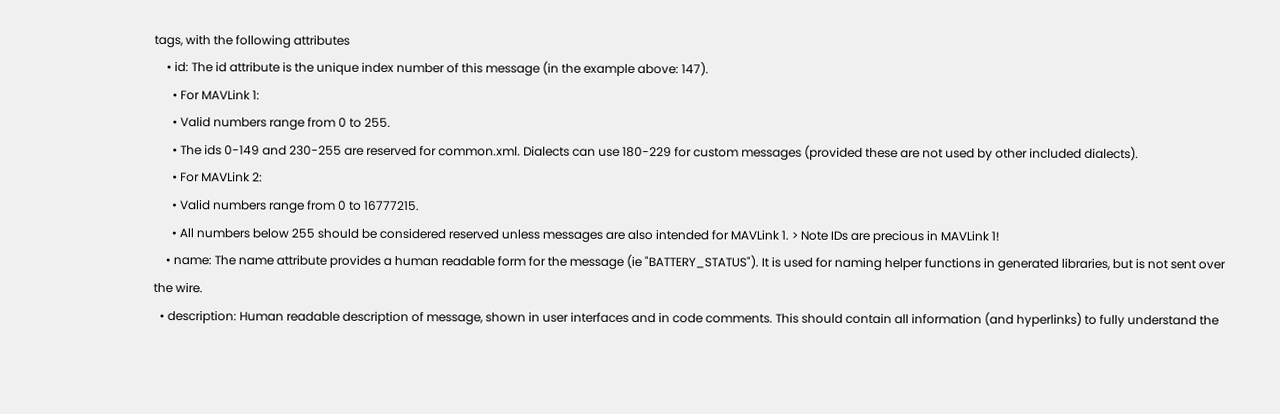tags, with the following attributes
    • id: The id attribute is the unique index number of this message (in the example above: 147).
      • For MAVLink 1:
      • Valid numbers range from 0 to 255.
      • The ids 0-149 and 230-255 are reserved for common.xml. Dialects can use 180-229 for custom messages (provided these are not used by other included dialects).
      • For MAVLink 2:
      • Valid numbers range from 0 to 16777215.
      • All numbers below 255 should be considered reserved unless messages are also intended for MAVLink 1. > Note IDs are precious in MAVLink 1!
    • name: The name attribute provides a human readable form for the message (ie "BATTERY_STATUS"). It is used for naming helper functions in generated libraries, but is not sent over the wire.
  • description: Human readable description of message, shown in user interfaces and in code comments. This should contain all information (and hyperlinks) to fully understand the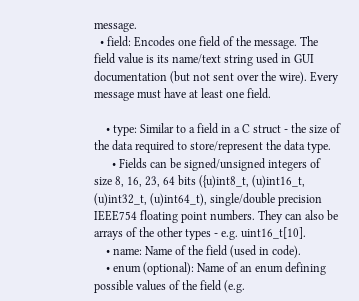message.
  • field: Encodes one field of the message. The field value is its name/text string used in GUI documentation (but not sent over the wire). Every message must have at least one field.

    • type: Similar to a field in a C struct - the size of the data required to store/represent the data type.
      • Fields can be signed/unsigned integers of size 8, 16, 23, 64 bits ({u)int8_t, (u)int16_t, (u)int32_t, (u)int64_t), single/double precision IEEE754 floating point numbers. They can also be arrays of the other types - e.g. uint16_t[10].
    • name: Name of the field (used in code).
    • enum (optional): Name of an enum defining possible values of the field (e.g.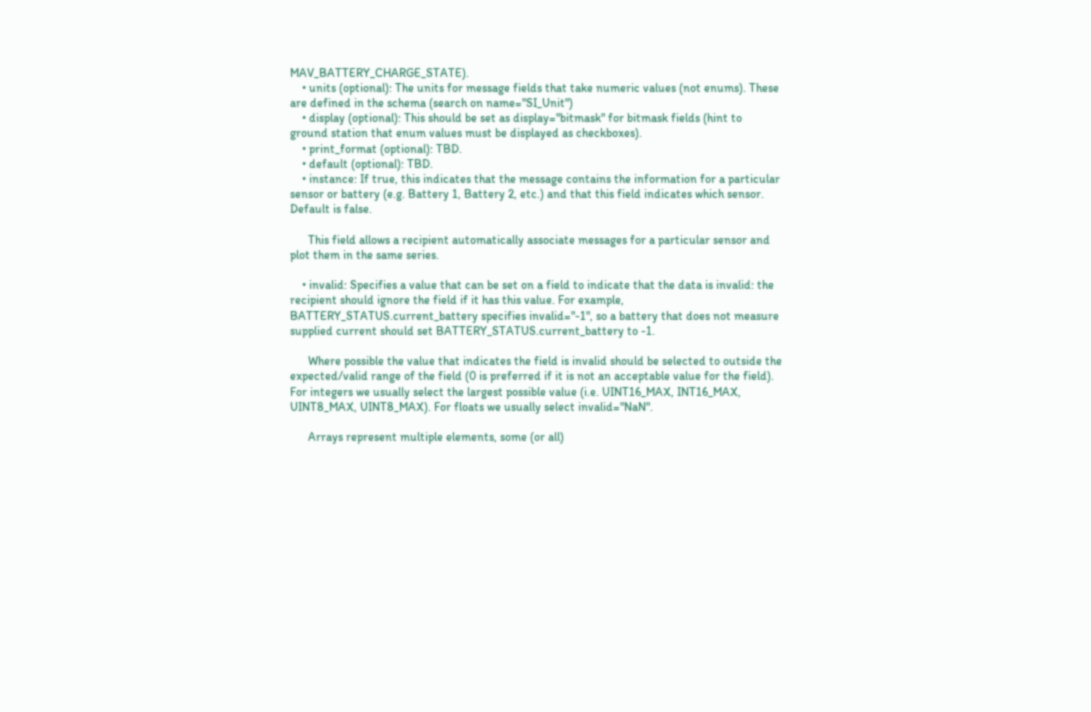MAV_BATTERY_CHARGE_STATE).
    • units (optional): The units for message fields that take numeric values (not enums). These are defined in the schema (search on name="SI_Unit")
    • display (optional): This should be set as display="bitmask" for bitmask fields (hint to ground station that enum values must be displayed as checkboxes).
    • print_format (optional): TBD.
    • default (optional): TBD.
    • instance: If true, this indicates that the message contains the information for a particular sensor or battery (e.g. Battery 1, Battery 2, etc.) and that this field indicates which sensor. Default is false.

      This field allows a recipient automatically associate messages for a particular sensor and plot them in the same series.

    • invalid: Specifies a value that can be set on a field to indicate that the data is invalid: the recipient should ignore the field if it has this value. For example, BATTERY_STATUS.current_battery specifies invalid="-1", so a battery that does not measure supplied current should set BATTERY_STATUS.current_battery to -1.

      Where possible the value that indicates the field is invalid should be selected to outside the expected/valid range of the field (0 is preferred if it is not an acceptable value for the field). For integers we usually select the largest possible value (i.e. UINT16_MAX, INT16_MAX, UINT8_MAX, UINT8_MAX). For floats we usually select invalid="NaN".

      Arrays represent multiple elements, some (or all)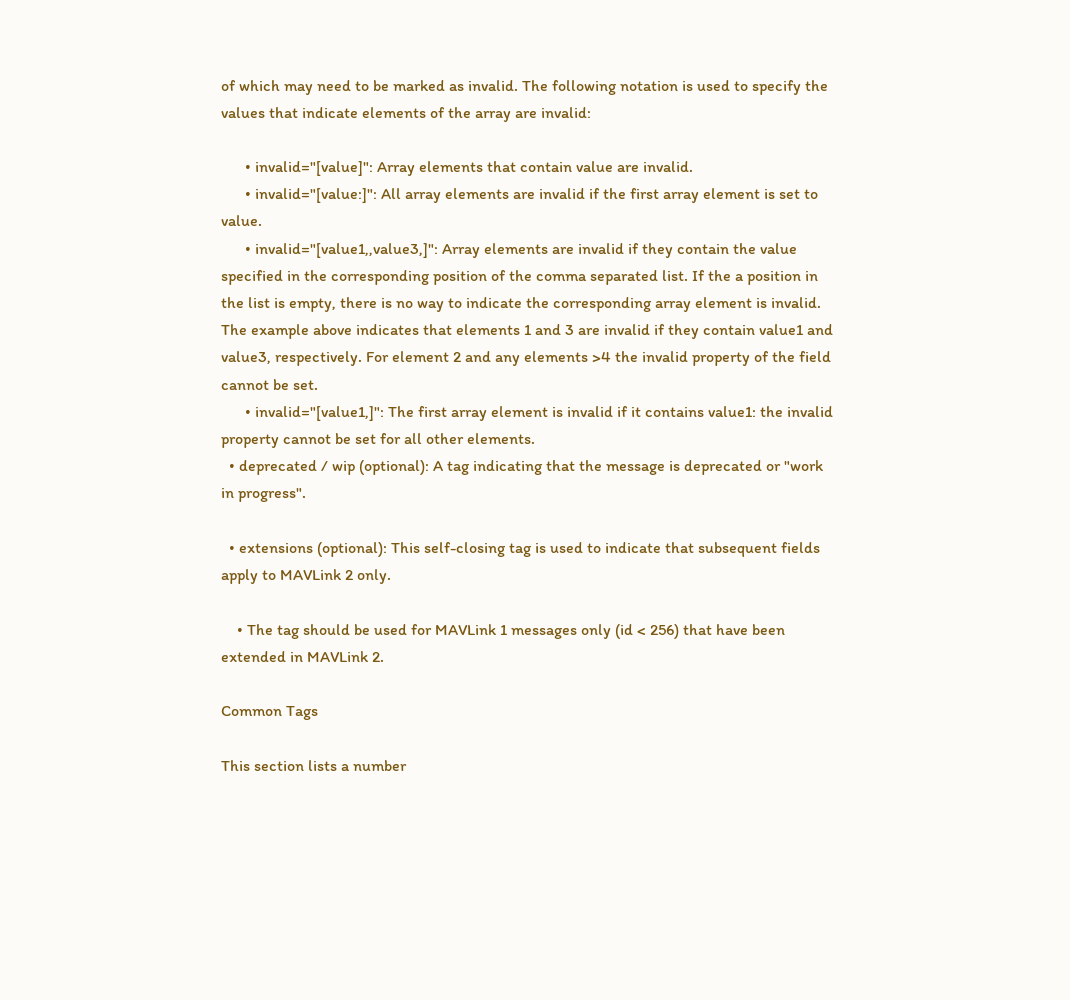of which may need to be marked as invalid. The following notation is used to specify the values that indicate elements of the array are invalid:

      • invalid="[value]": Array elements that contain value are invalid.
      • invalid="[value:]": All array elements are invalid if the first array element is set to value.
      • invalid="[value1,,value3,]": Array elements are invalid if they contain the value specified in the corresponding position of the comma separated list. If the a position in the list is empty, there is no way to indicate the corresponding array element is invalid. The example above indicates that elements 1 and 3 are invalid if they contain value1 and value3, respectively. For element 2 and any elements >4 the invalid property of the field cannot be set.
      • invalid="[value1,]": The first array element is invalid if it contains value1: the invalid property cannot be set for all other elements.
  • deprecated / wip (optional): A tag indicating that the message is deprecated or "work in progress".

  • extensions (optional): This self-closing tag is used to indicate that subsequent fields apply to MAVLink 2 only.

    • The tag should be used for MAVLink 1 messages only (id < 256) that have been extended in MAVLink 2.

Common Tags

This section lists a number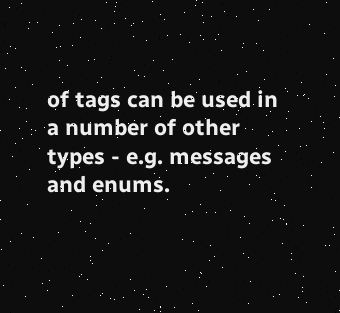of tags can be used in a number of other types - e.g. messages and enums.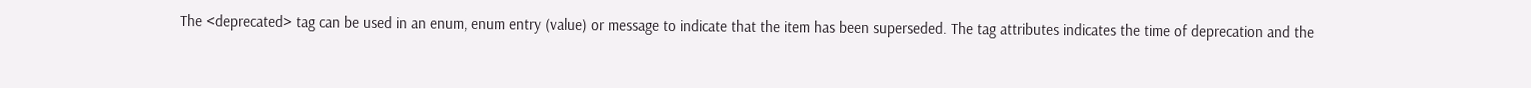The <deprecated> tag can be used in an enum, enum entry (value) or message to indicate that the item has been superseded. The tag attributes indicates the time of deprecation and the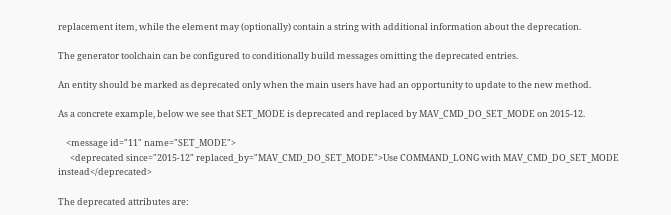replacement item, while the element may (optionally) contain a string with additional information about the deprecation.

The generator toolchain can be configured to conditionally build messages omitting the deprecated entries.

An entity should be marked as deprecated only when the main users have had an opportunity to update to the new method.

As a concrete example, below we see that SET_MODE is deprecated and replaced by MAV_CMD_DO_SET_MODE on 2015-12.

    <message id="11" name="SET_MODE">
      <deprecated since="2015-12" replaced_by="MAV_CMD_DO_SET_MODE">Use COMMAND_LONG with MAV_CMD_DO_SET_MODE instead</deprecated>

The deprecated attributes are: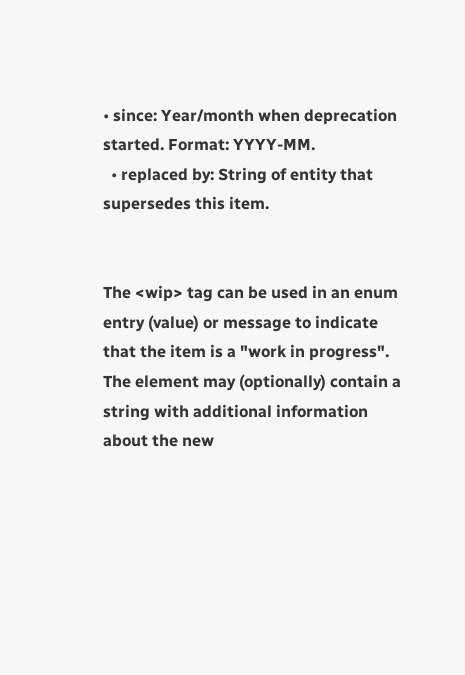• since: Year/month when deprecation started. Format: YYYY-MM.
  • replaced by: String of entity that supersedes this item.


The <wip> tag can be used in an enum entry (value) or message to indicate that the item is a "work in progress". The element may (optionally) contain a string with additional information about the new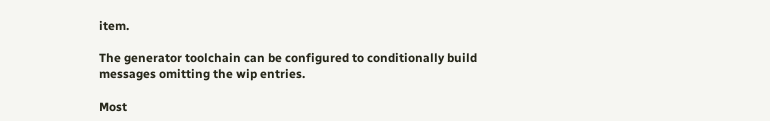item.

The generator toolchain can be configured to conditionally build messages omitting the wip entries.

Most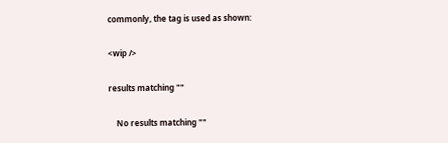commonly, the tag is used as shown:

<wip />

results matching ""

    No results matching ""